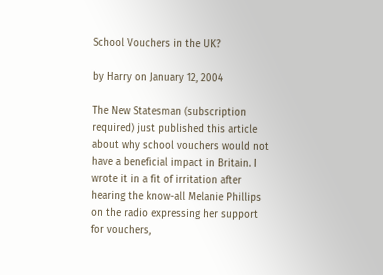School Vouchers in the UK?

by Harry on January 12, 2004

The New Statesman (subscription required) just published this article about why school vouchers would not have a beneficial impact in Britain. I wrote it in a fit of irritation after hearing the know-all Melanie Phillips on the radio expressing her support for vouchers,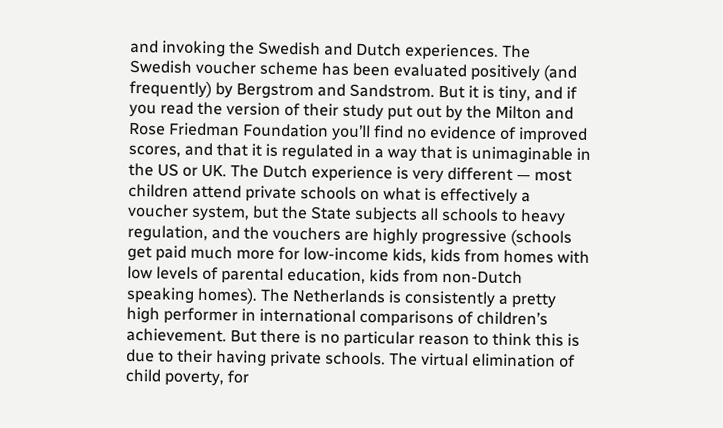and invoking the Swedish and Dutch experiences. The Swedish voucher scheme has been evaluated positively (and frequently) by Bergstrom and Sandstrom. But it is tiny, and if you read the version of their study put out by the Milton and Rose Friedman Foundation you’ll find no evidence of improved scores, and that it is regulated in a way that is unimaginable in the US or UK. The Dutch experience is very different — most children attend private schools on what is effectively a voucher system, but the State subjects all schools to heavy regulation, and the vouchers are highly progressive (schools get paid much more for low-income kids, kids from homes with low levels of parental education, kids from non-Dutch speaking homes). The Netherlands is consistently a pretty high performer in international comparisons of children’s achievement. But there is no particular reason to think this is due to their having private schools. The virtual elimination of child poverty, for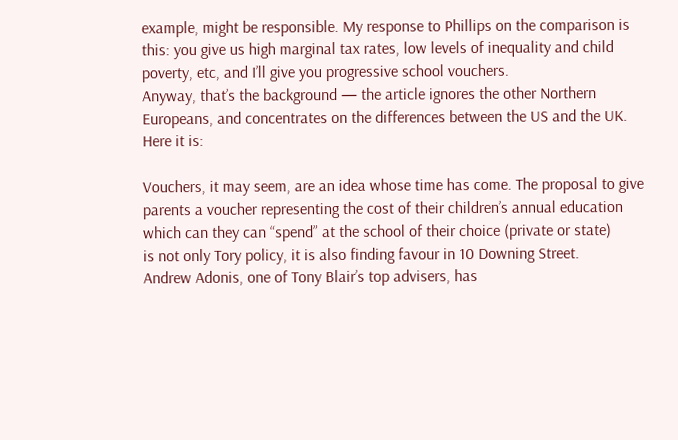example, might be responsible. My response to Phillips on the comparison is this: you give us high marginal tax rates, low levels of inequality and child poverty, etc, and I’ll give you progressive school vouchers.
Anyway, that’s the background — the article ignores the other Northern Europeans, and concentrates on the differences between the US and the UK. Here it is:

Vouchers, it may seem, are an idea whose time has come. The proposal to give
parents a voucher representing the cost of their children’s annual education
which can they can “spend” at the school of their choice (private or state)
is not only Tory policy, it is also finding favour in 10 Downing Street.
Andrew Adonis, one of Tony Blair’s top advisers, has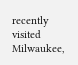recently visited
Milwaukee,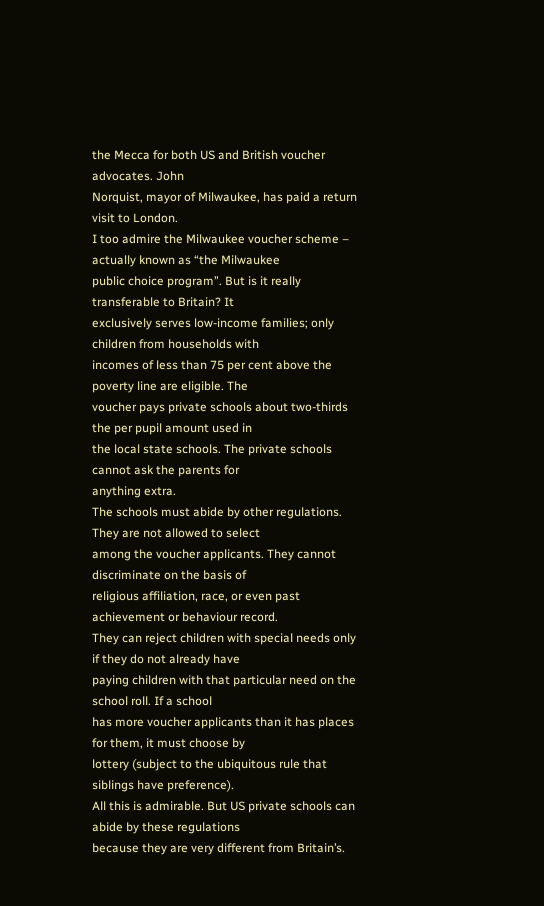the Mecca for both US and British voucher advocates. John
Norquist, mayor of Milwaukee, has paid a return visit to London.
I too admire the Milwaukee voucher scheme – actually known as “the Milwaukee
public choice program”. But is it really transferable to Britain? It
exclusively serves low-income families; only children from households with
incomes of less than 75 per cent above the poverty line are eligible. The
voucher pays private schools about two-thirds the per pupil amount used in
the local state schools. The private schools cannot ask the parents for
anything extra.
The schools must abide by other regulations. They are not allowed to select
among the voucher applicants. They cannot discriminate on the basis of
religious affiliation, race, or even past achievement or behaviour record.
They can reject children with special needs only if they do not already have
paying children with that particular need on the school roll. If a school
has more voucher applicants than it has places for them, it must choose by
lottery (subject to the ubiquitous rule that siblings have preference).
All this is admirable. But US private schools can abide by these regulations
because they are very different from Britain’s.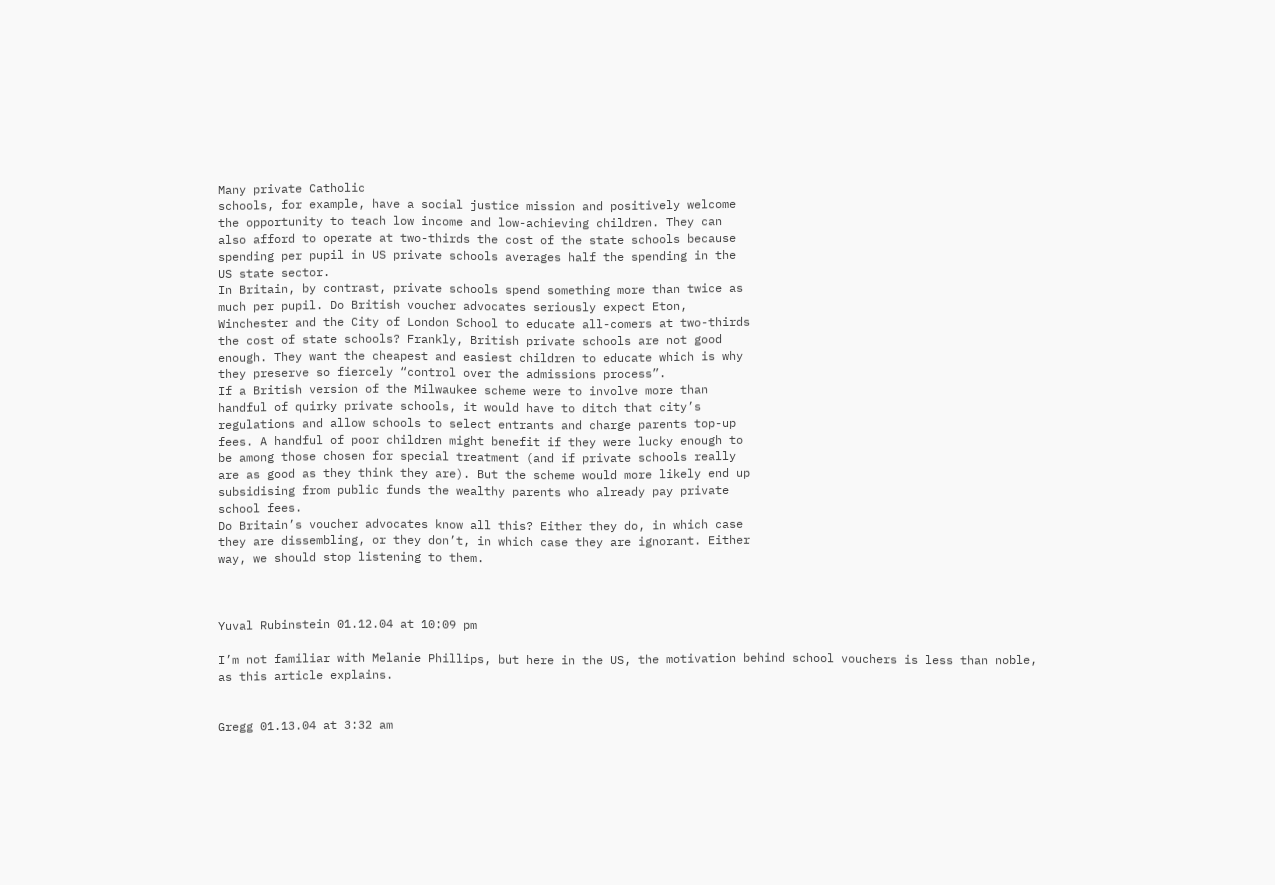Many private Catholic
schools, for example, have a social justice mission and positively welcome
the opportunity to teach low income and low-achieving children. They can
also afford to operate at two-thirds the cost of the state schools because
spending per pupil in US private schools averages half the spending in the
US state sector.
In Britain, by contrast, private schools spend something more than twice as
much per pupil. Do British voucher advocates seriously expect Eton,
Winchester and the City of London School to educate all-comers at two-thirds
the cost of state schools? Frankly, British private schools are not good
enough. They want the cheapest and easiest children to educate which is why
they preserve so fiercely “control over the admissions process”.
If a British version of the Milwaukee scheme were to involve more than
handful of quirky private schools, it would have to ditch that city’s
regulations and allow schools to select entrants and charge parents top-up
fees. A handful of poor children might benefit if they were lucky enough to
be among those chosen for special treatment (and if private schools really
are as good as they think they are). But the scheme would more likely end up
subsidising from public funds the wealthy parents who already pay private
school fees.
Do Britain’s voucher advocates know all this? Either they do, in which case
they are dissembling, or they don’t, in which case they are ignorant. Either
way, we should stop listening to them.



Yuval Rubinstein 01.12.04 at 10:09 pm

I’m not familiar with Melanie Phillips, but here in the US, the motivation behind school vouchers is less than noble, as this article explains.


Gregg 01.13.04 at 3:32 am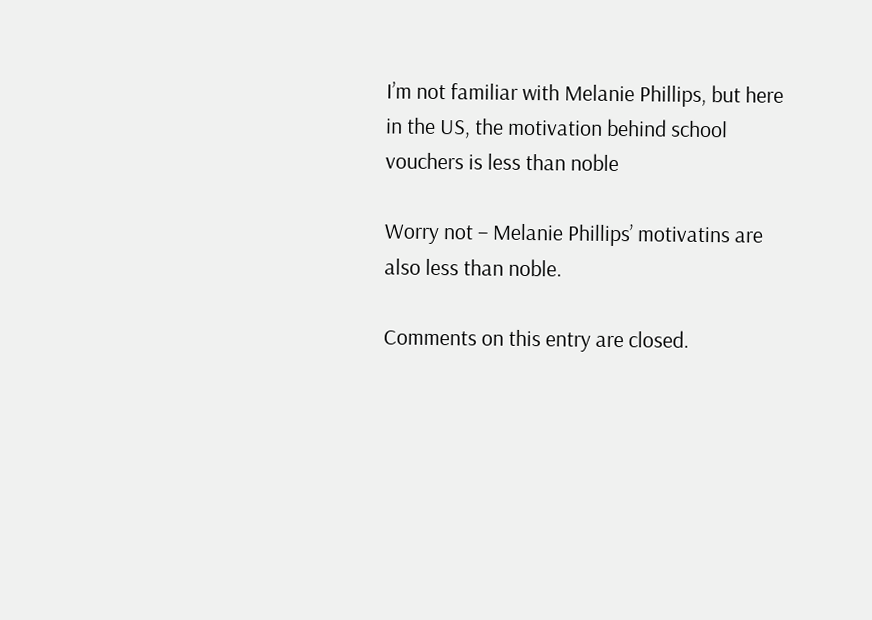I’m not familiar with Melanie Phillips, but here in the US, the motivation behind school vouchers is less than noble

Worry not – Melanie Phillips’ motivatins are also less than noble.

Comments on this entry are closed.